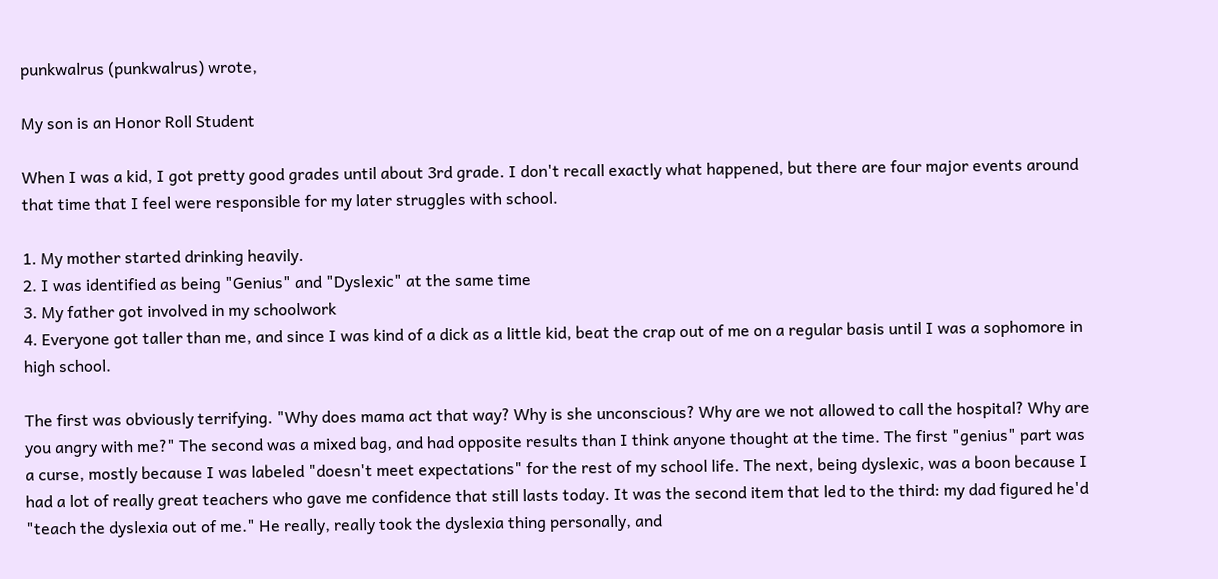punkwalrus (punkwalrus) wrote,

My son is an Honor Roll Student

When I was a kid, I got pretty good grades until about 3rd grade. I don't recall exactly what happened, but there are four major events around that time that I feel were responsible for my later struggles with school.

1. My mother started drinking heavily.
2. I was identified as being "Genius" and "Dyslexic" at the same time
3. My father got involved in my schoolwork
4. Everyone got taller than me, and since I was kind of a dick as a little kid, beat the crap out of me on a regular basis until I was a sophomore in high school.

The first was obviously terrifying. "Why does mama act that way? Why is she unconscious? Why are we not allowed to call the hospital? Why are you angry with me?" The second was a mixed bag, and had opposite results than I think anyone thought at the time. The first "genius" part was a curse, mostly because I was labeled "doesn't meet expectations" for the rest of my school life. The next, being dyslexic, was a boon because I had a lot of really great teachers who gave me confidence that still lasts today. It was the second item that led to the third: my dad figured he'd "teach the dyslexia out of me." He really, really took the dyslexia thing personally, and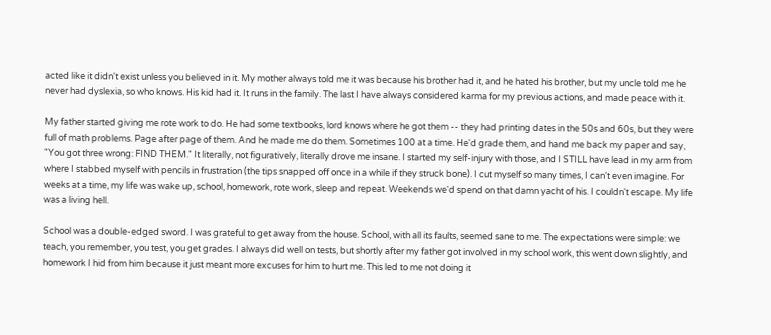acted like it didn't exist unless you believed in it. My mother always told me it was because his brother had it, and he hated his brother, but my uncle told me he never had dyslexia, so who knows. His kid had it. It runs in the family. The last I have always considered karma for my previous actions, and made peace with it.

My father started giving me rote work to do. He had some textbooks, lord knows where he got them -- they had printing dates in the 50s and 60s, but they were full of math problems. Page after page of them. And he made me do them. Sometimes 100 at a time. He'd grade them, and hand me back my paper and say, "You got three wrong: FIND THEM." It literally, not figuratively, literally drove me insane. I started my self-injury with those, and I STILL have lead in my arm from where I stabbed myself with pencils in frustration (the tips snapped off once in a while if they struck bone). I cut myself so many times, I can't even imagine. For weeks at a time, my life was wake up, school, homework, rote work, sleep and repeat. Weekends we'd spend on that damn yacht of his. I couldn't escape. My life was a living hell.

School was a double-edged sword. I was grateful to get away from the house. School, with all its faults, seemed sane to me. The expectations were simple: we teach, you remember, you test, you get grades. I always did well on tests, but shortly after my father got involved in my school work, this went down slightly, and homework I hid from him because it just meant more excuses for him to hurt me. This led to me not doing it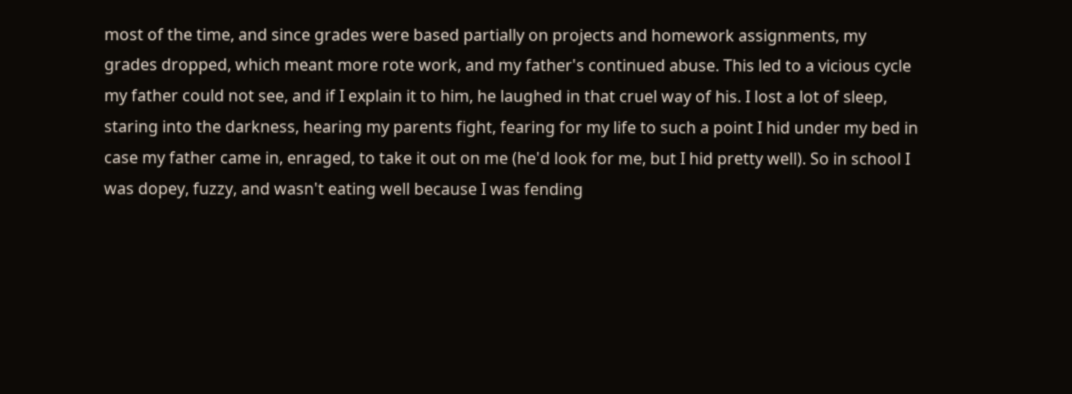most of the time, and since grades were based partially on projects and homework assignments, my grades dropped, which meant more rote work, and my father's continued abuse. This led to a vicious cycle my father could not see, and if I explain it to him, he laughed in that cruel way of his. I lost a lot of sleep, staring into the darkness, hearing my parents fight, fearing for my life to such a point I hid under my bed in case my father came in, enraged, to take it out on me (he'd look for me, but I hid pretty well). So in school I was dopey, fuzzy, and wasn't eating well because I was fending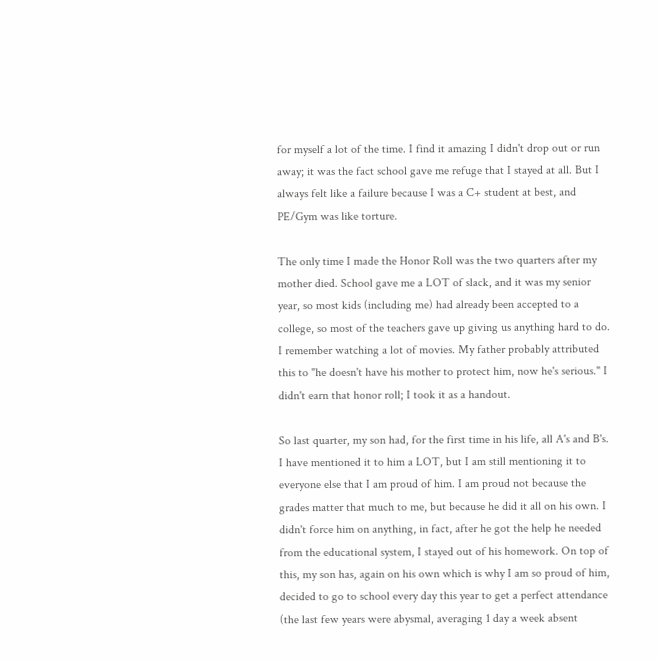for myself a lot of the time. I find it amazing I didn't drop out or run away; it was the fact school gave me refuge that I stayed at all. But I always felt like a failure because I was a C+ student at best, and PE/Gym was like torture.

The only time I made the Honor Roll was the two quarters after my mother died. School gave me a LOT of slack, and it was my senior year, so most kids (including me) had already been accepted to a college, so most of the teachers gave up giving us anything hard to do. I remember watching a lot of movies. My father probably attributed this to "he doesn't have his mother to protect him, now he's serious." I didn't earn that honor roll; I took it as a handout.

So last quarter, my son had, for the first time in his life, all A's and B's. I have mentioned it to him a LOT, but I am still mentioning it to everyone else that I am proud of him. I am proud not because the grades matter that much to me, but because he did it all on his own. I didn't force him on anything, in fact, after he got the help he needed from the educational system, I stayed out of his homework. On top of this, my son has, again on his own which is why I am so proud of him, decided to go to school every day this year to get a perfect attendance (the last few years were abysmal, averaging 1 day a week absent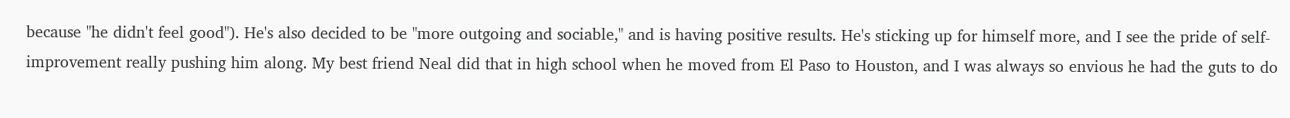because "he didn't feel good"). He's also decided to be "more outgoing and sociable," and is having positive results. He's sticking up for himself more, and I see the pride of self-improvement really pushing him along. My best friend Neal did that in high school when he moved from El Paso to Houston, and I was always so envious he had the guts to do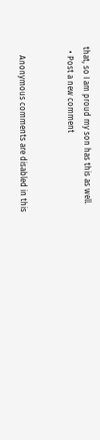that, so I am proud my son has this as well.
  • Post a new comment


    Anonymous comments are disabled in this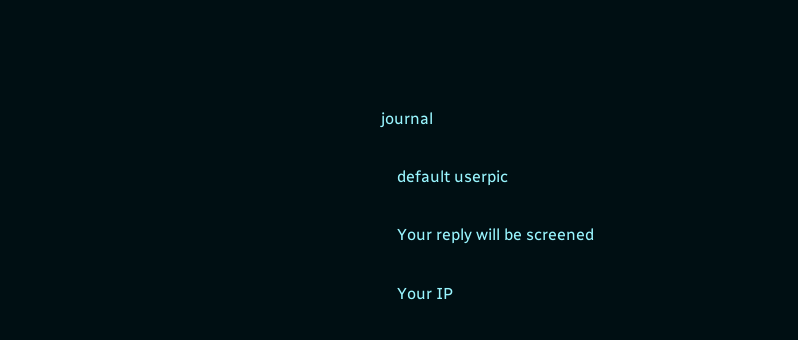journal

    default userpic

    Your reply will be screened

    Your IP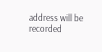address will be recorded